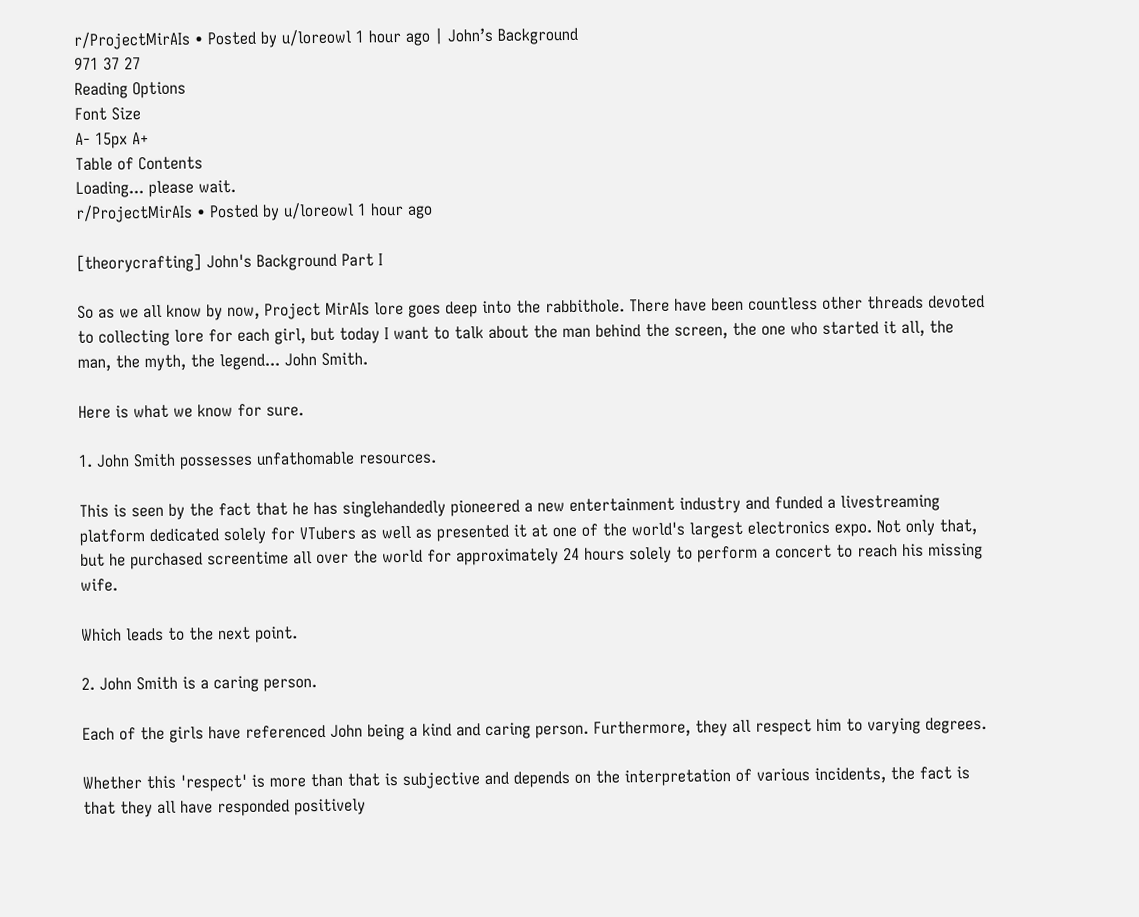r/ProjectMirAIs • Posted by u/loreowl 1 hour ago | John’s Background
971 37 27
Reading Options
Font Size
A- 15px A+
Table of Contents
Loading... please wait.
r/ProjectMirAIs • Posted by u/loreowl 1 hour ago

[theorycrafting] John's Background Part I

So as we all know by now, Project MirAIs lore goes deep into the rabbithole. There have been countless other threads devoted to collecting lore for each girl, but today I want to talk about the man behind the screen, the one who started it all, the man, the myth, the legend... John Smith.

Here is what we know for sure.

1. John Smith possesses unfathomable resources.

This is seen by the fact that he has singlehandedly pioneered a new entertainment industry and funded a livestreaming platform dedicated solely for VTubers as well as presented it at one of the world's largest electronics expo. Not only that, but he purchased screentime all over the world for approximately 24 hours solely to perform a concert to reach his missing wife.

Which leads to the next point.

2. John Smith is a caring person.

Each of the girls have referenced John being a kind and caring person. Furthermore, they all respect him to varying degrees.

Whether this 'respect' is more than that is subjective and depends on the interpretation of various incidents, the fact is that they all have responded positively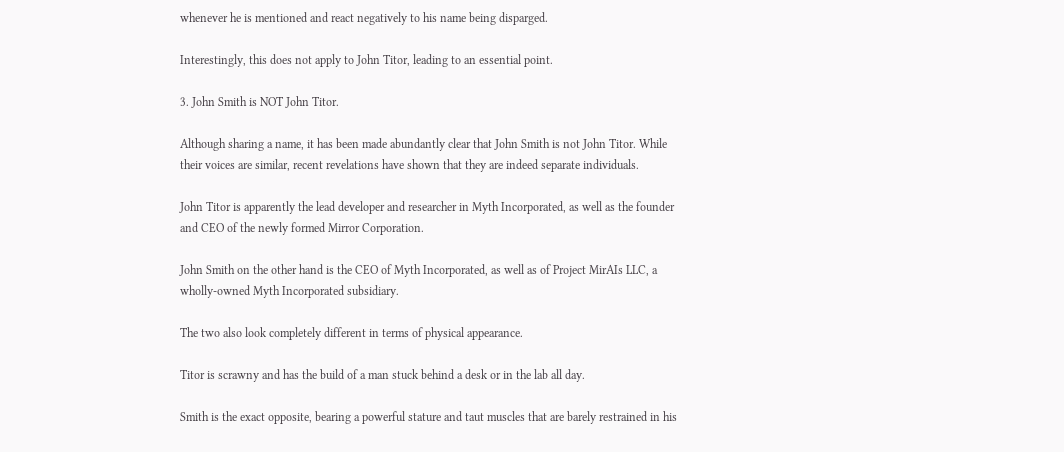whenever he is mentioned and react negatively to his name being disparged.

Interestingly, this does not apply to John Titor, leading to an essential point.

3. John Smith is NOT John Titor.

Although sharing a name, it has been made abundantly clear that John Smith is not John Titor. While their voices are similar, recent revelations have shown that they are indeed separate individuals.

John Titor is apparently the lead developer and researcher in Myth Incorporated, as well as the founder and CEO of the newly formed Mirror Corporation.

John Smith on the other hand is the CEO of Myth Incorporated, as well as of Project MirAIs LLC, a wholly-owned Myth Incorporated subsidiary.

The two also look completely different in terms of physical appearance.

Titor is scrawny and has the build of a man stuck behind a desk or in the lab all day.

Smith is the exact opposite, bearing a powerful stature and taut muscles that are barely restrained in his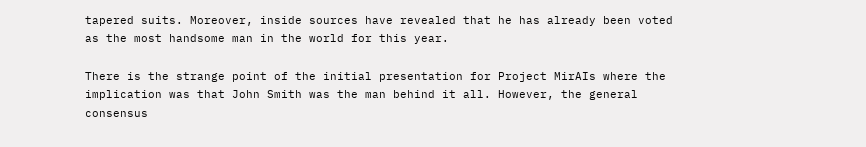tapered suits. Moreover, inside sources have revealed that he has already been voted as the most handsome man in the world for this year.

There is the strange point of the initial presentation for Project MirAIs where the implication was that John Smith was the man behind it all. However, the general consensus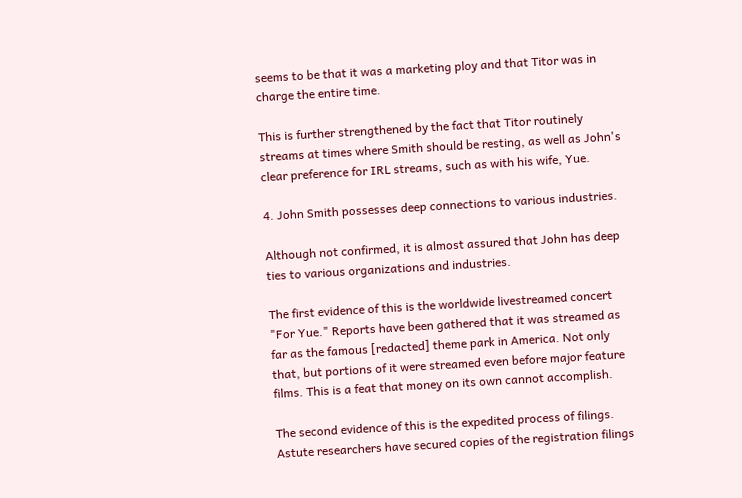seems to be that it was a marketing ploy and that Titor was in charge the entire time.

This is further strengthened by the fact that Titor routinely streams at times where Smith should be resting, as well as John's clear preference for IRL streams, such as with his wife, Yue.

4. John Smith possesses deep connections to various industries.

Although not confirmed, it is almost assured that John has deep ties to various organizations and industries.

The first evidence of this is the worldwide livestreamed concert "For Yue." Reports have been gathered that it was streamed as far as the famous [redacted] theme park in America. Not only that, but portions of it were streamed even before major feature films. This is a feat that money on its own cannot accomplish.

The second evidence of this is the expedited process of filings. Astute researchers have secured copies of the registration filings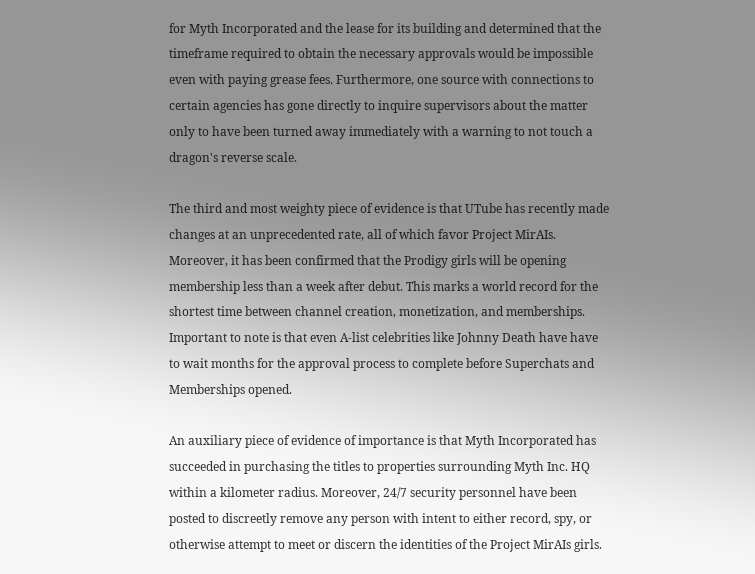for Myth Incorporated and the lease for its building and determined that the timeframe required to obtain the necessary approvals would be impossible even with paying grease fees. Furthermore, one source with connections to certain agencies has gone directly to inquire supervisors about the matter only to have been turned away immediately with a warning to not touch a dragon's reverse scale.

The third and most weighty piece of evidence is that UTube has recently made changes at an unprecedented rate, all of which favor Project MirAIs. Moreover, it has been confirmed that the Prodigy girls will be opening membership less than a week after debut. This marks a world record for the shortest time between channel creation, monetization, and memberships. Important to note is that even A-list celebrities like Johnny Death have have to wait months for the approval process to complete before Superchats and Memberships opened.

An auxiliary piece of evidence of importance is that Myth Incorporated has succeeded in purchasing the titles to properties surrounding Myth Inc. HQ within a kilometer radius. Moreover, 24/7 security personnel have been posted to discreetly remove any person with intent to either record, spy, or otherwise attempt to meet or discern the identities of the Project MirAIs girls.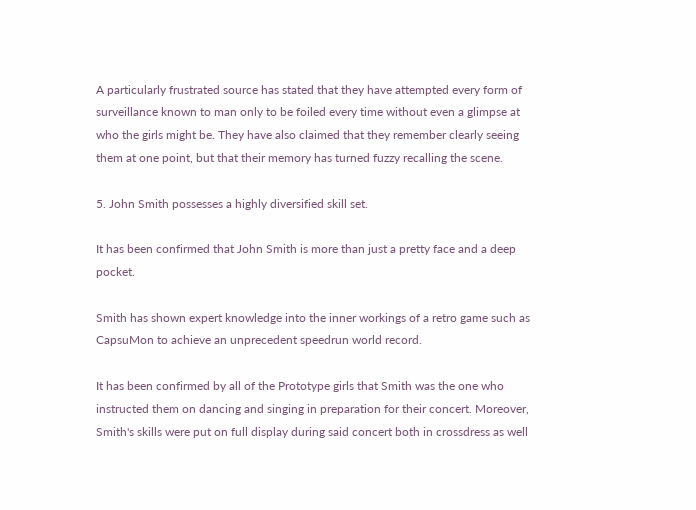A particularly frustrated source has stated that they have attempted every form of surveillance known to man only to be foiled every time without even a glimpse at who the girls might be. They have also claimed that they remember clearly seeing them at one point, but that their memory has turned fuzzy recalling the scene.

5. John Smith possesses a highly diversified skill set.

It has been confirmed that John Smith is more than just a pretty face and a deep pocket.

Smith has shown expert knowledge into the inner workings of a retro game such as CapsuMon to achieve an unprecedent speedrun world record.

It has been confirmed by all of the Prototype girls that Smith was the one who instructed them on dancing and singing in preparation for their concert. Moreover, Smith's skills were put on full display during said concert both in crossdress as well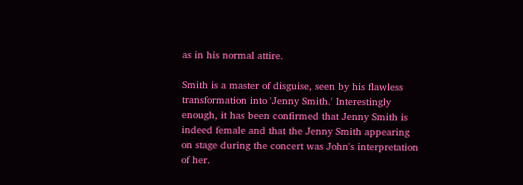as in his normal attire.

Smith is a master of disguise, seen by his flawless transformation into 'Jenny Smith.' Interestingly enough, it has been confirmed that Jenny Smith is indeed female and that the Jenny Smith appearing on stage during the concert was John's interpretation of her.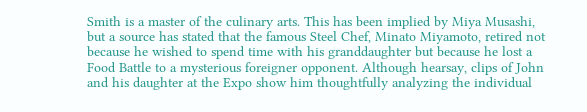Smith is a master of the culinary arts. This has been implied by Miya Musashi, but a source has stated that the famous Steel Chef, Minato Miyamoto, retired not because he wished to spend time with his granddaughter but because he lost a Food Battle to a mysterious foreigner opponent. Although hearsay, clips of John and his daughter at the Expo show him thoughtfully analyzing the individual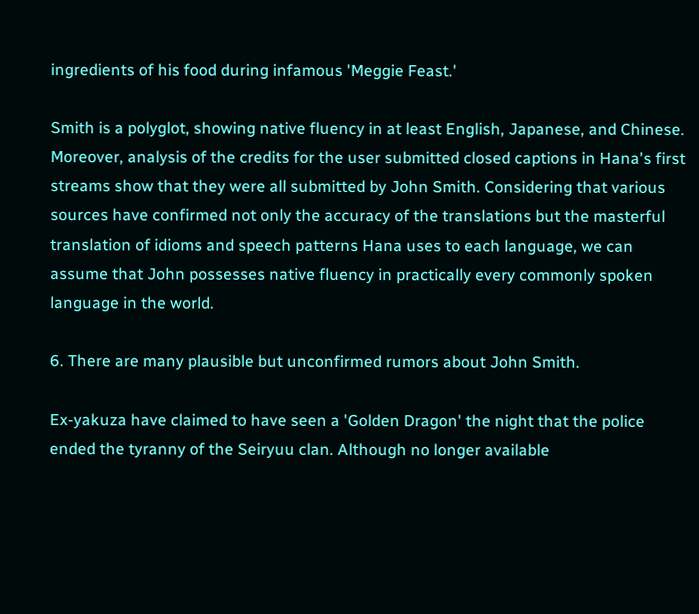ingredients of his food during infamous 'Meggie Feast.'

Smith is a polyglot, showing native fluency in at least English, Japanese, and Chinese. Moreover, analysis of the credits for the user submitted closed captions in Hana's first streams show that they were all submitted by John Smith. Considering that various sources have confirmed not only the accuracy of the translations but the masterful translation of idioms and speech patterns Hana uses to each language, we can assume that John possesses native fluency in practically every commonly spoken language in the world.

6. There are many plausible but unconfirmed rumors about John Smith.

Ex-yakuza have claimed to have seen a 'Golden Dragon' the night that the police ended the tyranny of the Seiryuu clan. Although no longer available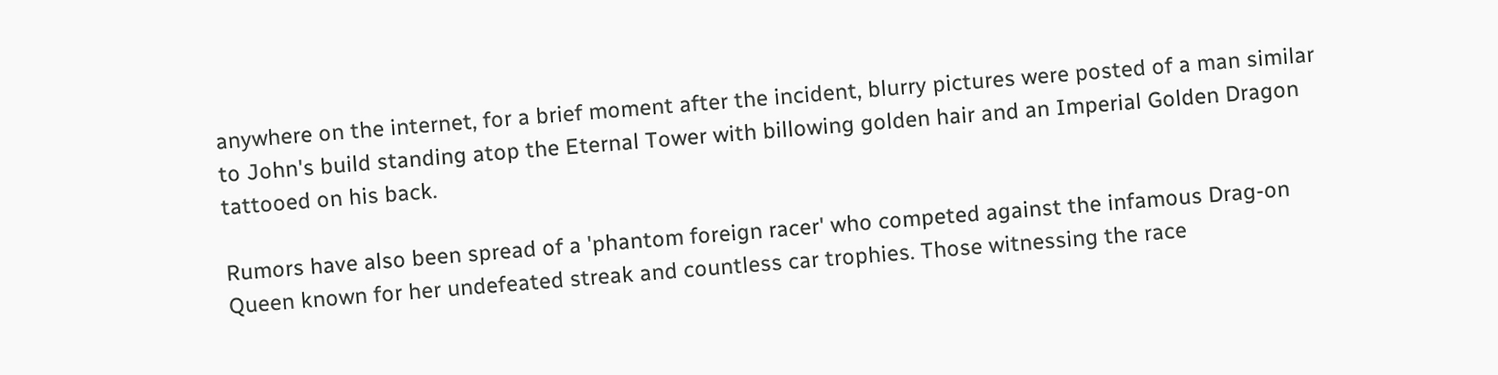anywhere on the internet, for a brief moment after the incident, blurry pictures were posted of a man similar to John's build standing atop the Eternal Tower with billowing golden hair and an Imperial Golden Dragon tattooed on his back.

Rumors have also been spread of a 'phantom foreign racer' who competed against the infamous Drag-on Queen known for her undefeated streak and countless car trophies. Those witnessing the race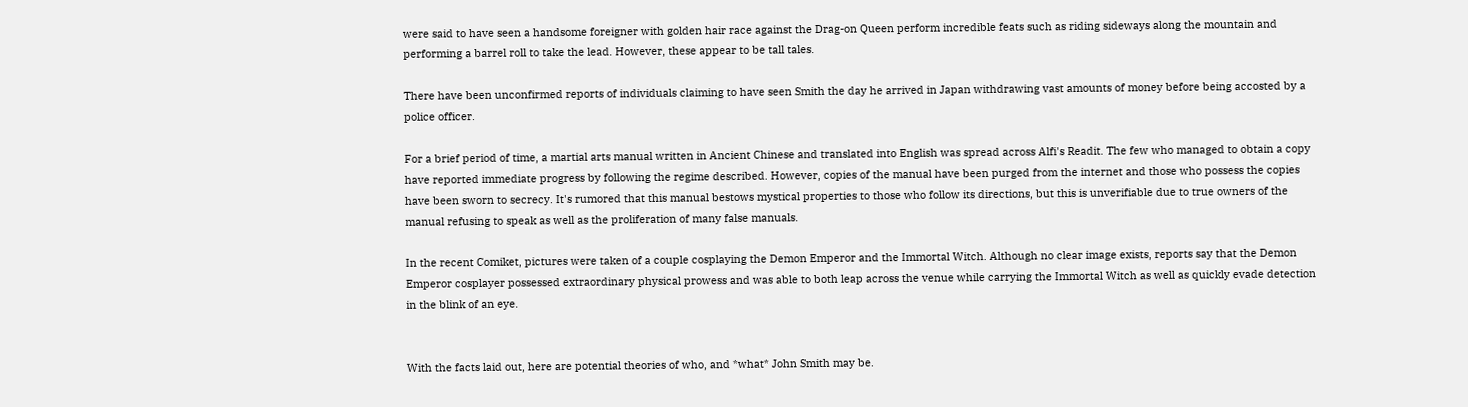were said to have seen a handsome foreigner with golden hair race against the Drag-on Queen perform incredible feats such as riding sideways along the mountain and performing a barrel roll to take the lead. However, these appear to be tall tales.

There have been unconfirmed reports of individuals claiming to have seen Smith the day he arrived in Japan withdrawing vast amounts of money before being accosted by a police officer.

For a brief period of time, a martial arts manual written in Ancient Chinese and translated into English was spread across Alfi's Readit. The few who managed to obtain a copy have reported immediate progress by following the regime described. However, copies of the manual have been purged from the internet and those who possess the copies have been sworn to secrecy. It's rumored that this manual bestows mystical properties to those who follow its directions, but this is unverifiable due to true owners of the manual refusing to speak as well as the proliferation of many false manuals.

In the recent Comiket, pictures were taken of a couple cosplaying the Demon Emperor and the Immortal Witch. Although no clear image exists, reports say that the Demon Emperor cosplayer possessed extraordinary physical prowess and was able to both leap across the venue while carrying the Immortal Witch as well as quickly evade detection in the blink of an eye.


With the facts laid out, here are potential theories of who, and *what* John Smith may be.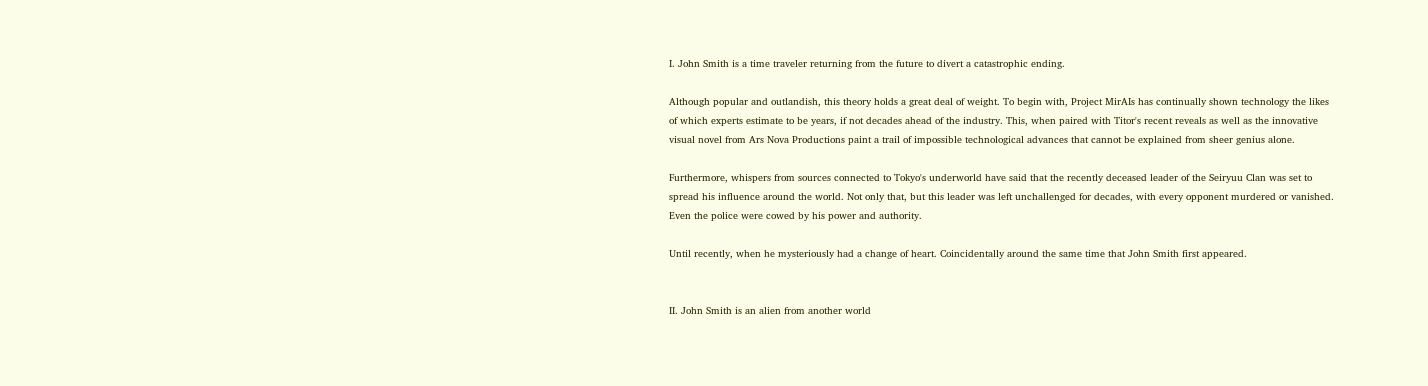I. John Smith is a time traveler returning from the future to divert a catastrophic ending.

Although popular and outlandish, this theory holds a great deal of weight. To begin with, Project MirAIs has continually shown technology the likes of which experts estimate to be years, if not decades ahead of the industry. This, when paired with Titor's recent reveals as well as the innovative visual novel from Ars Nova Productions paint a trail of impossible technological advances that cannot be explained from sheer genius alone.

Furthermore, whispers from sources connected to Tokyo's underworld have said that the recently deceased leader of the Seiryuu Clan was set to spread his influence around the world. Not only that, but this leader was left unchallenged for decades, with every opponent murdered or vanished. Even the police were cowed by his power and authority.

Until recently, when he mysteriously had a change of heart. Coincidentally around the same time that John Smith first appeared.


II. John Smith is an alien from another world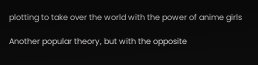plotting to take over the world with the power of anime girls

Another popular theory, but with the opposite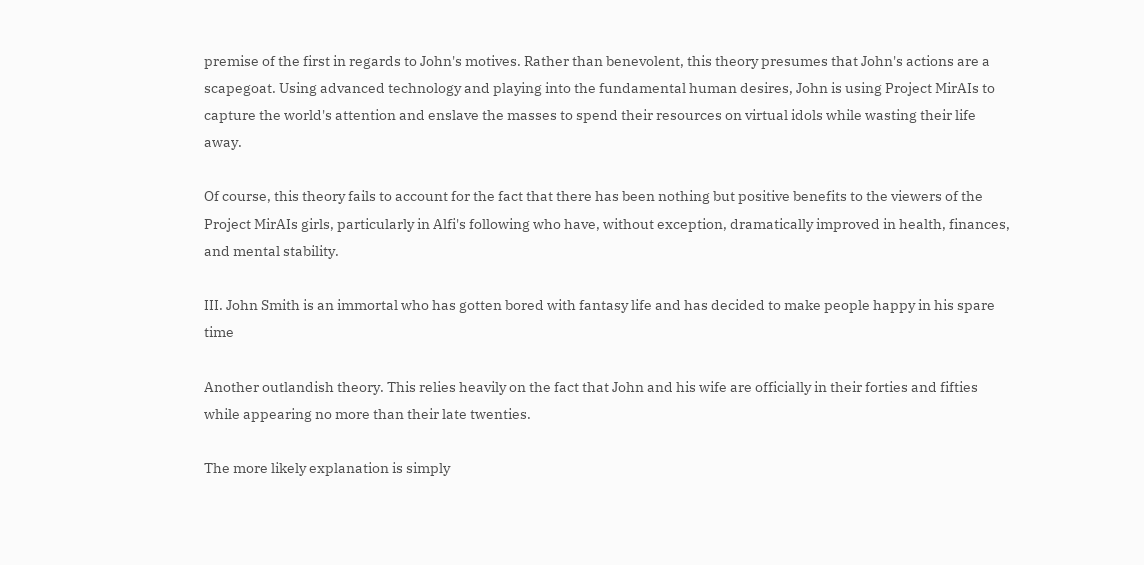premise of the first in regards to John's motives. Rather than benevolent, this theory presumes that John's actions are a scapegoat. Using advanced technology and playing into the fundamental human desires, John is using Project MirAIs to capture the world's attention and enslave the masses to spend their resources on virtual idols while wasting their life away.

Of course, this theory fails to account for the fact that there has been nothing but positive benefits to the viewers of the Project MirAIs girls, particularly in Alfi's following who have, without exception, dramatically improved in health, finances, and mental stability.

III. John Smith is an immortal who has gotten bored with fantasy life and has decided to make people happy in his spare time

Another outlandish theory. This relies heavily on the fact that John and his wife are officially in their forties and fifties while appearing no more than their late twenties.

The more likely explanation is simply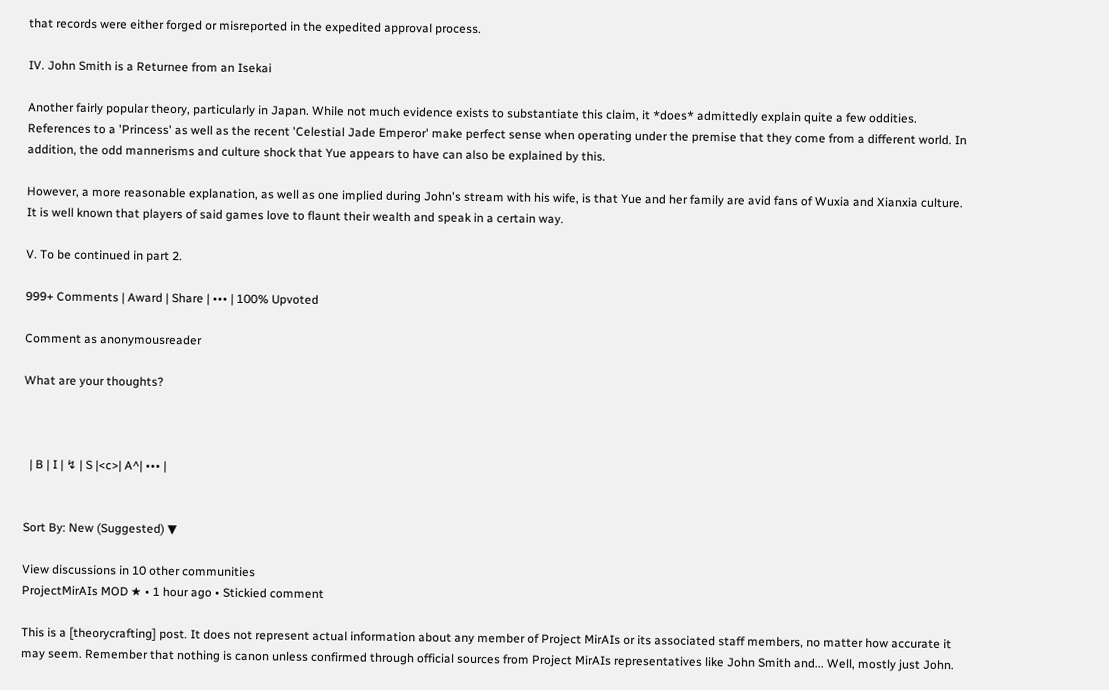that records were either forged or misreported in the expedited approval process.

IV. John Smith is a Returnee from an Isekai

Another fairly popular theory, particularly in Japan. While not much evidence exists to substantiate this claim, it *does* admittedly explain quite a few oddities. References to a 'Princess' as well as the recent 'Celestial Jade Emperor' make perfect sense when operating under the premise that they come from a different world. In addition, the odd mannerisms and culture shock that Yue appears to have can also be explained by this.

However, a more reasonable explanation, as well as one implied during John's stream with his wife, is that Yue and her family are avid fans of Wuxia and Xianxia culture. It is well known that players of said games love to flaunt their wealth and speak in a certain way.

V. To be continued in part 2.

999+ Comments | Award | Share | ••• | 100% Upvoted

Comment as anonymousreader

What are your thoughts?



  | B | I | ↯ | S |<c>| A^| ••• |


Sort By: New (Suggested) ▼

View discussions in 10 other communities
ProjectMirAIs MOD ★ • 1 hour ago • Stickied comment

This is a [theorycrafting] post. It does not represent actual information about any member of Project MirAIs or its associated staff members, no matter how accurate it may seem. Remember that nothing is canon unless confirmed through official sources from Project MirAIs representatives like John Smith and... Well, mostly just John.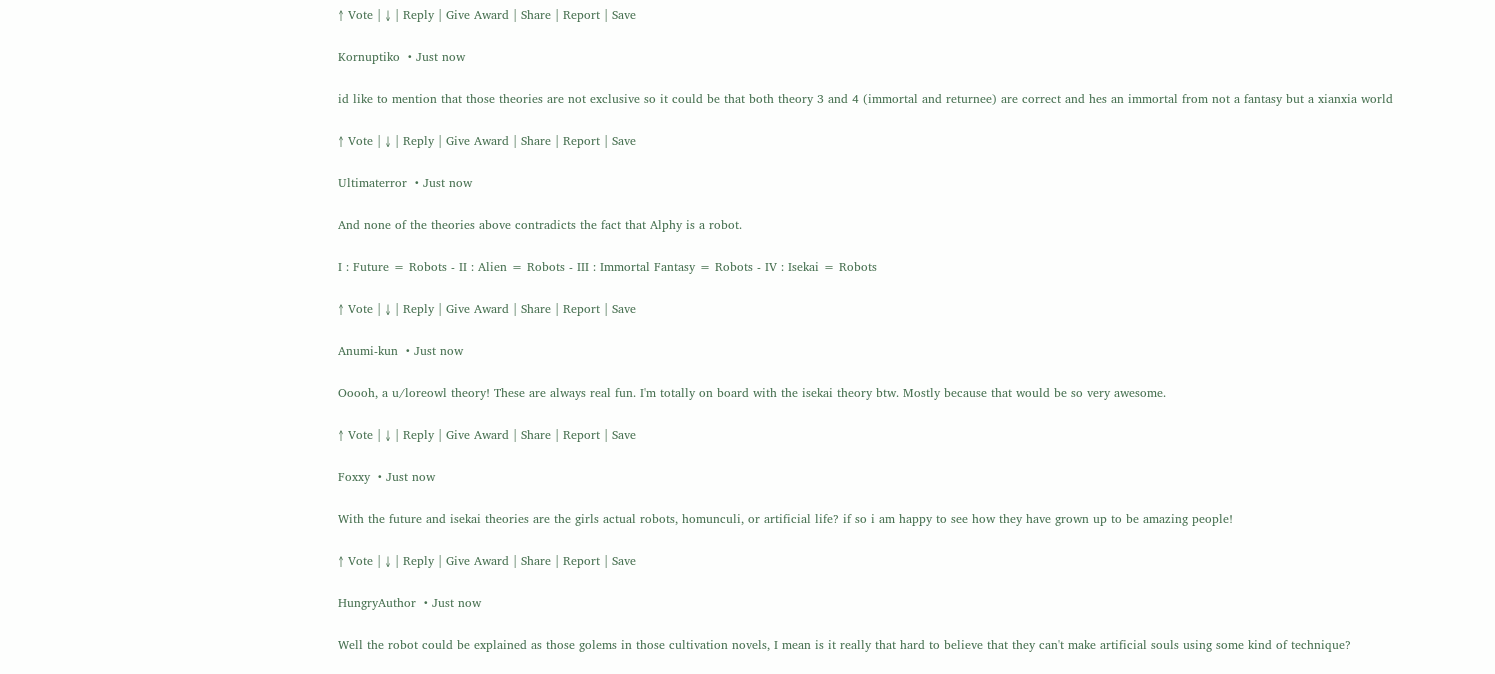↑ Vote | ↓ | Reply | Give Award | Share | Report | Save

Kornuptiko  • Just now

id like to mention that those theories are not exclusive so it could be that both theory 3 and 4 (immortal and returnee) are correct and hes an immortal from not a fantasy but a xianxia world

↑ Vote | ↓ | Reply | Give Award | Share | Report | Save

Ultimaterror  • Just now

And none of the theories above contradicts the fact that Alphy is a robot.

I : Future = Robots - II : Alien = Robots - III : Immortal Fantasy = Robots - IV : Isekai = Robots

↑ Vote | ↓ | Reply | Give Award | Share | Report | Save

Anumi-kun  • Just now

Ooooh, a u/loreowl theory! These are always real fun. I'm totally on board with the isekai theory btw. Mostly because that would be so very awesome.

↑ Vote | ↓ | Reply | Give Award | Share | Report | Save

Foxxy  • Just now

With the future and isekai theories are the girls actual robots, homunculi, or artificial life? if so i am happy to see how they have grown up to be amazing people!

↑ Vote | ↓ | Reply | Give Award | Share | Report | Save

HungryAuthor  • Just now

Well the robot could be explained as those golems in those cultivation novels, I mean is it really that hard to believe that they can't make artificial souls using some kind of technique?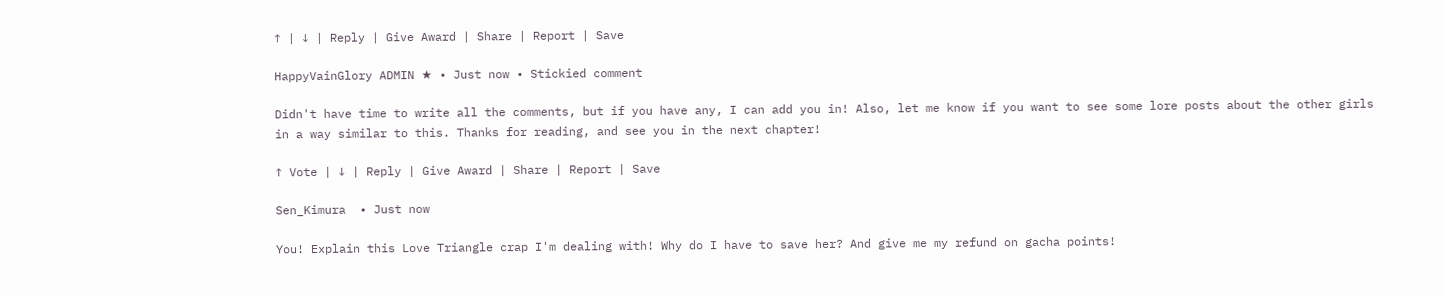↑ | ↓ | Reply | Give Award | Share | Report | Save

HappyVainGlory ADMIN ★ • Just now • Stickied comment

Didn't have time to write all the comments, but if you have any, I can add you in! Also, let me know if you want to see some lore posts about the other girls in a way similar to this. Thanks for reading, and see you in the next chapter!

↑ Vote | ↓ | Reply | Give Award | Share | Report | Save

Sen_Kimura  • Just now

You! Explain this Love Triangle crap I'm dealing with! Why do I have to save her? And give me my refund on gacha points!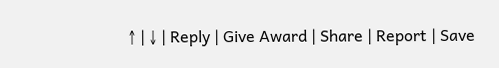↑ | ↓ | Reply | Give Award | Share | Report | Save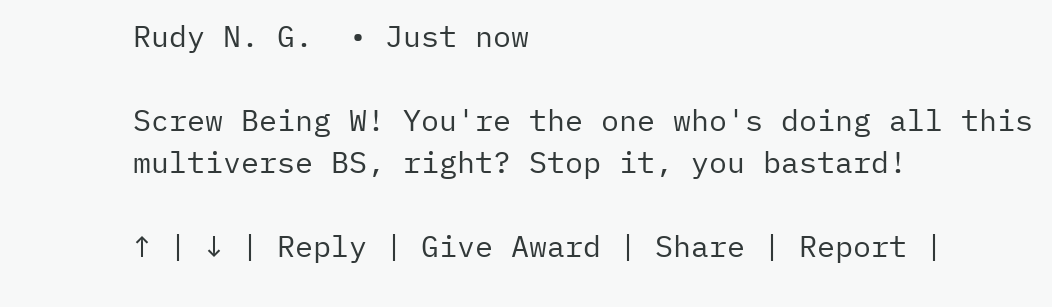Rudy N. G.  • Just now

Screw Being W! You're the one who's doing all this multiverse BS, right? Stop it, you bastard!

↑ | ↓ | Reply | Give Award | Share | Report |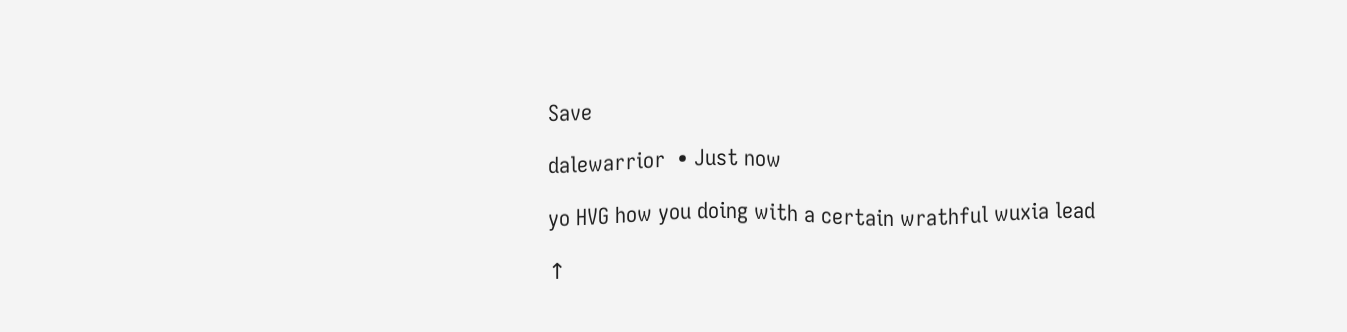Save

dalewarrior  • Just now

yo HVG how you doing with a certain wrathful wuxia lead

↑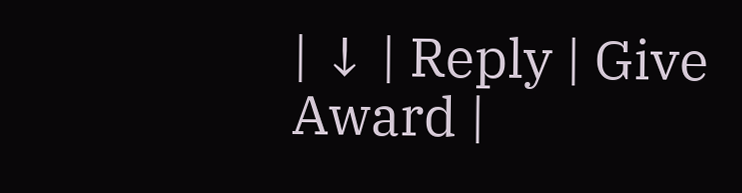| ↓ | Reply | Give Award |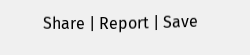Share | Report | Save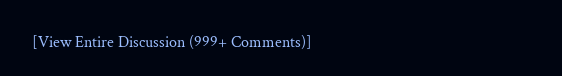[View Entire Discussion (999+ Comments)]